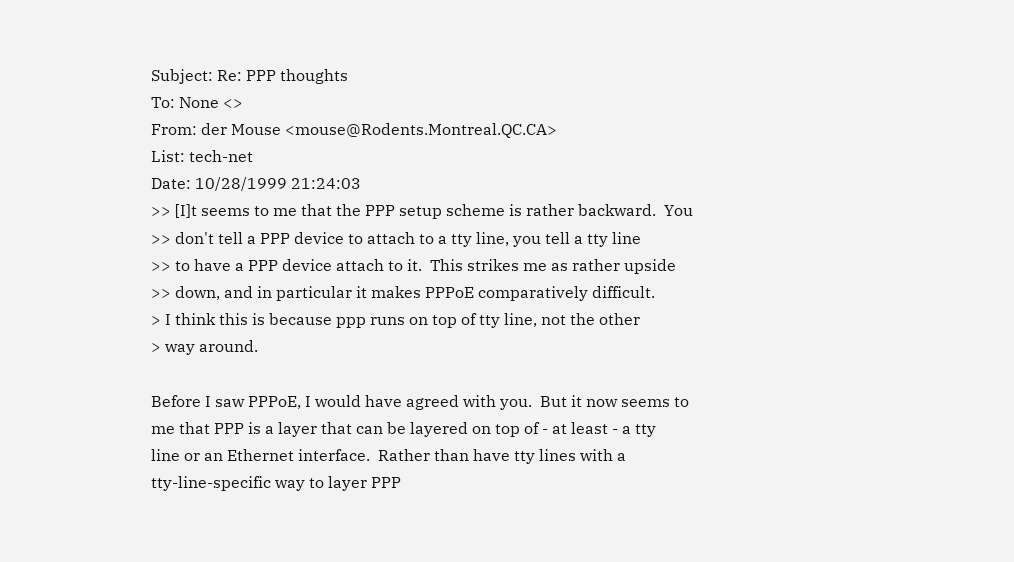Subject: Re: PPP thoughts
To: None <>
From: der Mouse <mouse@Rodents.Montreal.QC.CA>
List: tech-net
Date: 10/28/1999 21:24:03
>> [I]t seems to me that the PPP setup scheme is rather backward.  You
>> don't tell a PPP device to attach to a tty line, you tell a tty line
>> to have a PPP device attach to it.  This strikes me as rather upside
>> down, and in particular it makes PPPoE comparatively difficult.
> I think this is because ppp runs on top of tty line, not the other
> way around.

Before I saw PPPoE, I would have agreed with you.  But it now seems to
me that PPP is a layer that can be layered on top of - at least - a tty
line or an Ethernet interface.  Rather than have tty lines with a
tty-line-specific way to layer PPP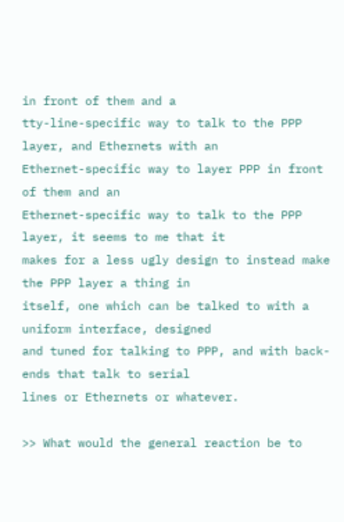in front of them and a
tty-line-specific way to talk to the PPP layer, and Ethernets with an
Ethernet-specific way to layer PPP in front of them and an
Ethernet-specific way to talk to the PPP layer, it seems to me that it
makes for a less ugly design to instead make the PPP layer a thing in
itself, one which can be talked to with a uniform interface, designed
and tuned for talking to PPP, and with back-ends that talk to serial
lines or Ethernets or whatever.

>> What would the general reaction be to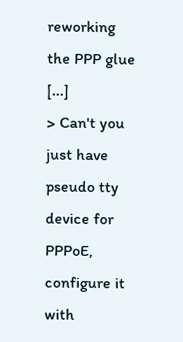reworking the PPP glue [...]
> Can't you just have pseudo tty device for PPPoE, configure it with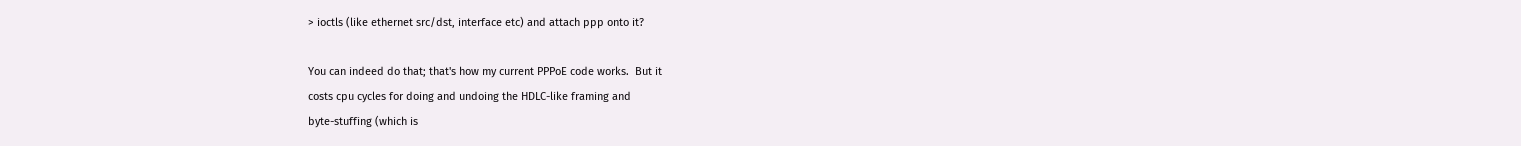> ioctls (like ethernet src/dst, interface etc) and attach ppp onto it?

You can indeed do that; that's how my current PPPoE code works.  But it
costs cpu cycles for doing and undoing the HDLC-like framing and
byte-stuffing (which is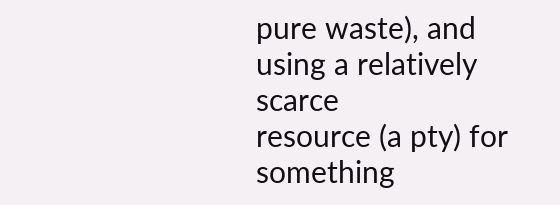pure waste), and using a relatively scarce
resource (a pty) for something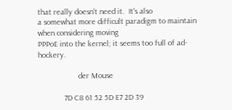that really doesn't need it.  It's also
a somewhat more difficult paradigm to maintain when considering moving
PPPoE into the kernel; it seems too full of ad-hockery.

                    der Mouse

             7D C8 61 52 5D E7 2D 39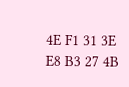4E F1 31 3E E8 B3 27 4B